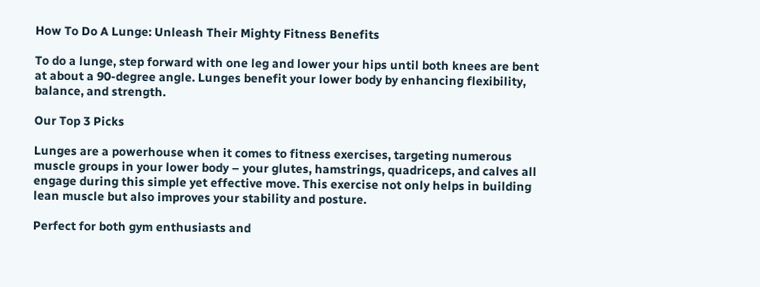How To Do A Lunge: Unleash Their Mighty Fitness Benefits

To do a lunge, step forward with one leg and lower your hips until both knees are bent at about a 90-degree angle. Lunges benefit your lower body by enhancing flexibility, balance, and strength.

Our Top 3 Picks

Lunges are a powerhouse when it comes to fitness exercises, targeting numerous muscle groups in your lower body – your glutes, hamstrings, quadriceps, and calves all engage during this simple yet effective move. This exercise not only helps in building lean muscle but also improves your stability and posture.

Perfect for both gym enthusiasts and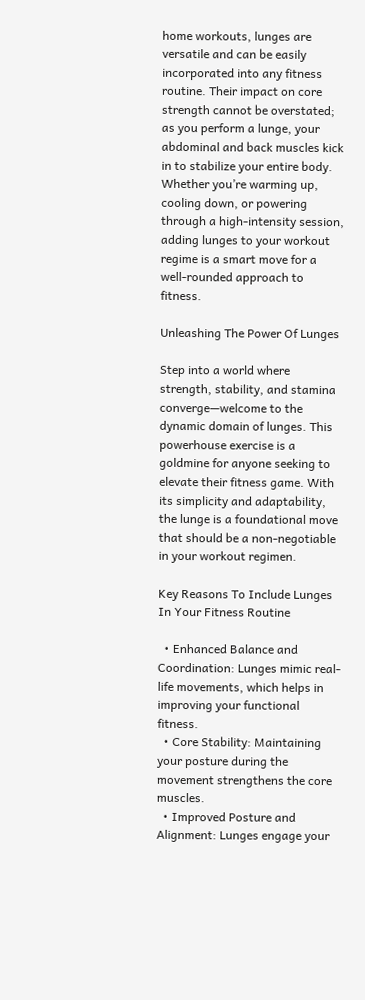home workouts, lunges are versatile and can be easily incorporated into any fitness routine. Their impact on core strength cannot be overstated; as you perform a lunge, your abdominal and back muscles kick in to stabilize your entire body. Whether you’re warming up, cooling down, or powering through a high-intensity session, adding lunges to your workout regime is a smart move for a well-rounded approach to fitness.

Unleashing The Power Of Lunges

Step into a world where strength, stability, and stamina converge—welcome to the dynamic domain of lunges. This powerhouse exercise is a goldmine for anyone seeking to elevate their fitness game. With its simplicity and adaptability, the lunge is a foundational move that should be a non-negotiable in your workout regimen.

Key Reasons To Include Lunges In Your Fitness Routine

  • Enhanced Balance and Coordination: Lunges mimic real-life movements, which helps in improving your functional fitness.
  • Core Stability: Maintaining your posture during the movement strengthens the core muscles.
  • Improved Posture and Alignment: Lunges engage your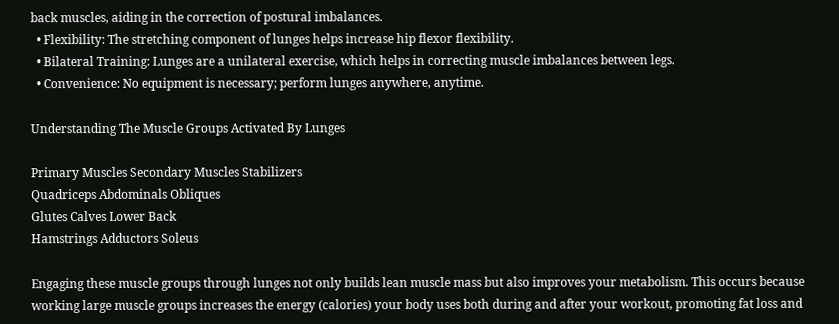back muscles, aiding in the correction of postural imbalances.
  • Flexibility: The stretching component of lunges helps increase hip flexor flexibility.
  • Bilateral Training: Lunges are a unilateral exercise, which helps in correcting muscle imbalances between legs.
  • Convenience: No equipment is necessary; perform lunges anywhere, anytime.

Understanding The Muscle Groups Activated By Lunges

Primary Muscles Secondary Muscles Stabilizers
Quadriceps Abdominals Obliques
Glutes Calves Lower Back
Hamstrings Adductors Soleus

Engaging these muscle groups through lunges not only builds lean muscle mass but also improves your metabolism. This occurs because working large muscle groups increases the energy (calories) your body uses both during and after your workout, promoting fat loss and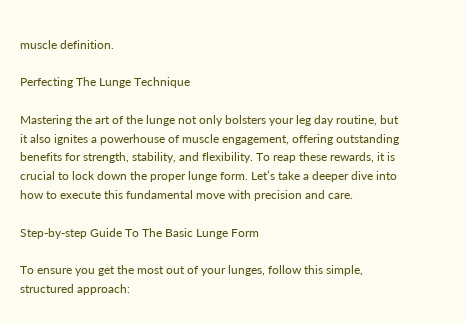muscle definition.

Perfecting The Lunge Technique

Mastering the art of the lunge not only bolsters your leg day routine, but it also ignites a powerhouse of muscle engagement, offering outstanding benefits for strength, stability, and flexibility. To reap these rewards, it is crucial to lock down the proper lunge form. Let’s take a deeper dive into how to execute this fundamental move with precision and care.

Step-by-step Guide To The Basic Lunge Form

To ensure you get the most out of your lunges, follow this simple, structured approach: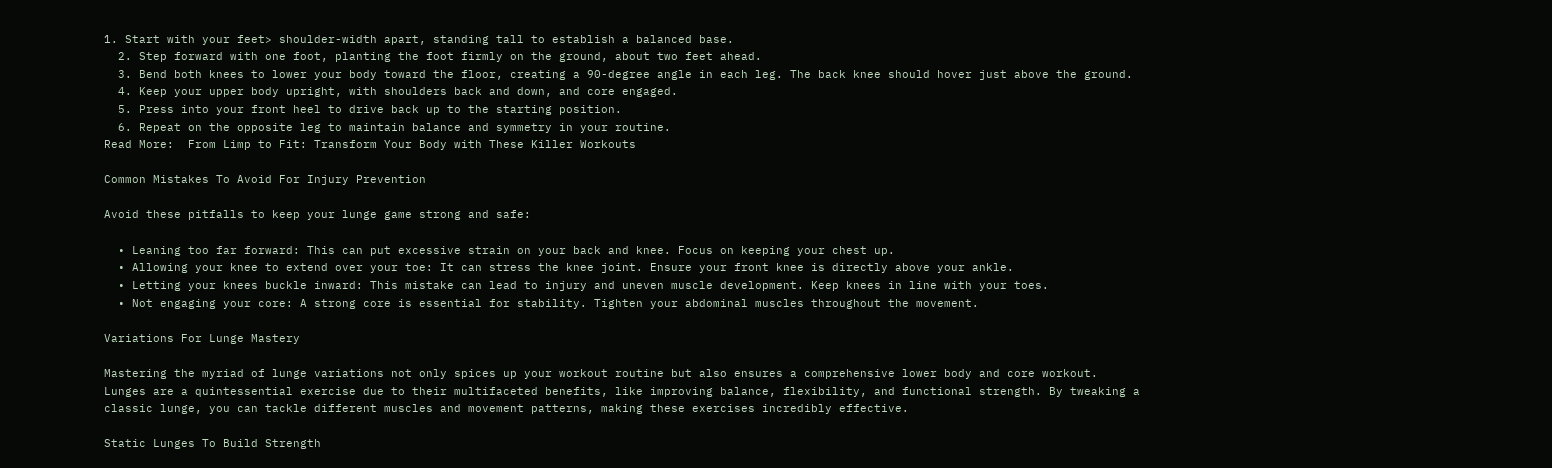1. Start with your feet> shoulder-width apart, standing tall to establish a balanced base.
  2. Step forward with one foot, planting the foot firmly on the ground, about two feet ahead.
  3. Bend both knees to lower your body toward the floor, creating a 90-degree angle in each leg. The back knee should hover just above the ground.
  4. Keep your upper body upright, with shoulders back and down, and core engaged.
  5. Press into your front heel to drive back up to the starting position.
  6. Repeat on the opposite leg to maintain balance and symmetry in your routine.
Read More:  From Limp to Fit: Transform Your Body with These Killer Workouts

Common Mistakes To Avoid For Injury Prevention

Avoid these pitfalls to keep your lunge game strong and safe:

  • Leaning too far forward: This can put excessive strain on your back and knee. Focus on keeping your chest up.
  • Allowing your knee to extend over your toe: It can stress the knee joint. Ensure your front knee is directly above your ankle.
  • Letting your knees buckle inward: This mistake can lead to injury and uneven muscle development. Keep knees in line with your toes.
  • Not engaging your core: A strong core is essential for stability. Tighten your abdominal muscles throughout the movement.

Variations For Lunge Mastery

Mastering the myriad of lunge variations not only spices up your workout routine but also ensures a comprehensive lower body and core workout. Lunges are a quintessential exercise due to their multifaceted benefits, like improving balance, flexibility, and functional strength. By tweaking a classic lunge, you can tackle different muscles and movement patterns, making these exercises incredibly effective.

Static Lunges To Build Strength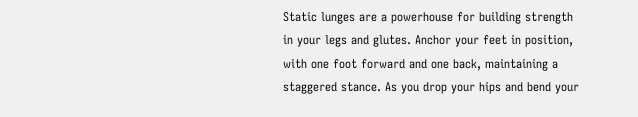Static lunges are a powerhouse for building strength in your legs and glutes. Anchor your feet in position, with one foot forward and one back, maintaining a staggered stance. As you drop your hips and bend your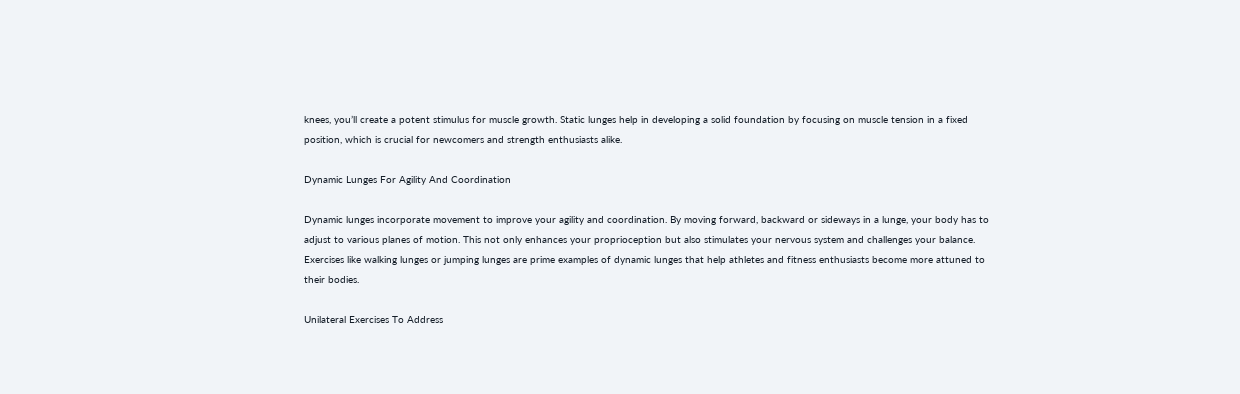knees, you’ll create a potent stimulus for muscle growth. Static lunges help in developing a solid foundation by focusing on muscle tension in a fixed position, which is crucial for newcomers and strength enthusiasts alike.

Dynamic Lunges For Agility And Coordination

Dynamic lunges incorporate movement to improve your agility and coordination. By moving forward, backward or sideways in a lunge, your body has to adjust to various planes of motion. This not only enhances your proprioception but also stimulates your nervous system and challenges your balance. Exercises like walking lunges or jumping lunges are prime examples of dynamic lunges that help athletes and fitness enthusiasts become more attuned to their bodies.

Unilateral Exercises To Address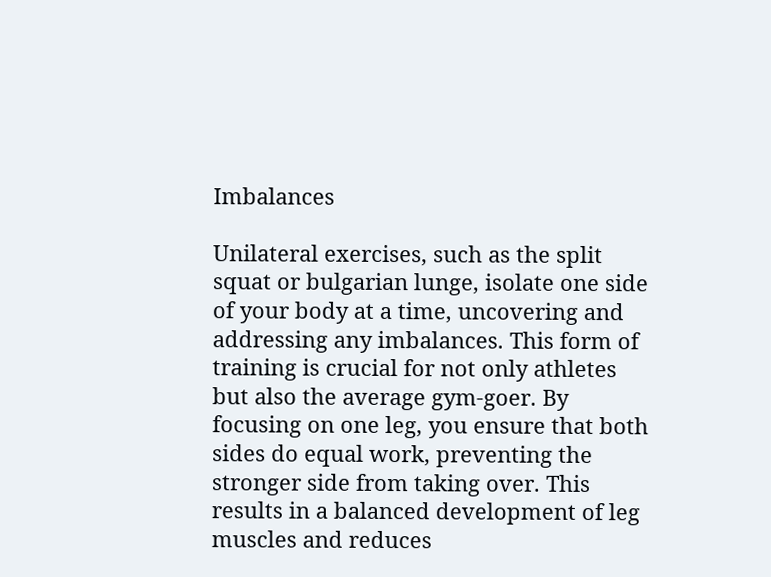Imbalances

Unilateral exercises, such as the split squat or bulgarian lunge, isolate one side of your body at a time, uncovering and addressing any imbalances. This form of training is crucial for not only athletes but also the average gym-goer. By focusing on one leg, you ensure that both sides do equal work, preventing the stronger side from taking over. This results in a balanced development of leg muscles and reduces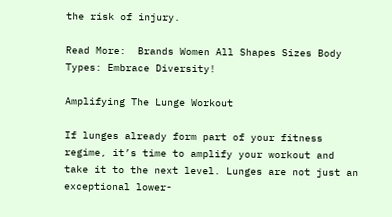the risk of injury.

Read More:  Brands Women All Shapes Sizes Body Types: Embrace Diversity!

Amplifying The Lunge Workout

If lunges already form part of your fitness regime, it’s time to amplify your workout and take it to the next level. Lunges are not just an exceptional lower-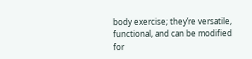body exercise; they’re versatile, functional, and can be modified for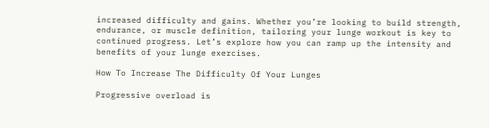increased difficulty and gains. Whether you’re looking to build strength, endurance, or muscle definition, tailoring your lunge workout is key to continued progress. Let’s explore how you can ramp up the intensity and benefits of your lunge exercises.

How To Increase The Difficulty Of Your Lunges

Progressive overload is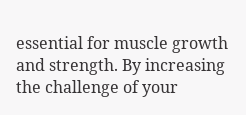essential for muscle growth and strength. By increasing the challenge of your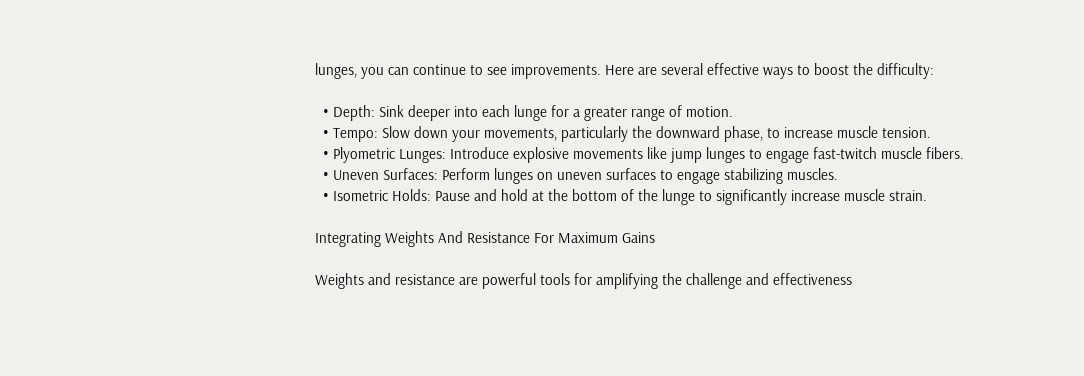lunges, you can continue to see improvements. Here are several effective ways to boost the difficulty:

  • Depth: Sink deeper into each lunge for a greater range of motion.
  • Tempo: Slow down your movements, particularly the downward phase, to increase muscle tension.
  • Plyometric Lunges: Introduce explosive movements like jump lunges to engage fast-twitch muscle fibers.
  • Uneven Surfaces: Perform lunges on uneven surfaces to engage stabilizing muscles.
  • Isometric Holds: Pause and hold at the bottom of the lunge to significantly increase muscle strain.

Integrating Weights And Resistance For Maximum Gains

Weights and resistance are powerful tools for amplifying the challenge and effectiveness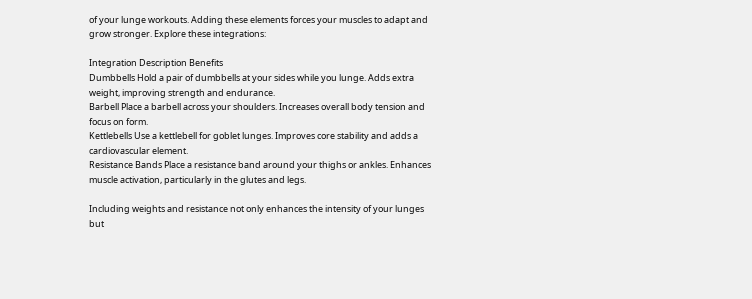of your lunge workouts. Adding these elements forces your muscles to adapt and grow stronger. Explore these integrations:

Integration Description Benefits
Dumbbells Hold a pair of dumbbells at your sides while you lunge. Adds extra weight, improving strength and endurance.
Barbell Place a barbell across your shoulders. Increases overall body tension and focus on form.
Kettlebells Use a kettlebell for goblet lunges. Improves core stability and adds a cardiovascular element.
Resistance Bands Place a resistance band around your thighs or ankles. Enhances muscle activation, particularly in the glutes and legs.

Including weights and resistance not only enhances the intensity of your lunges but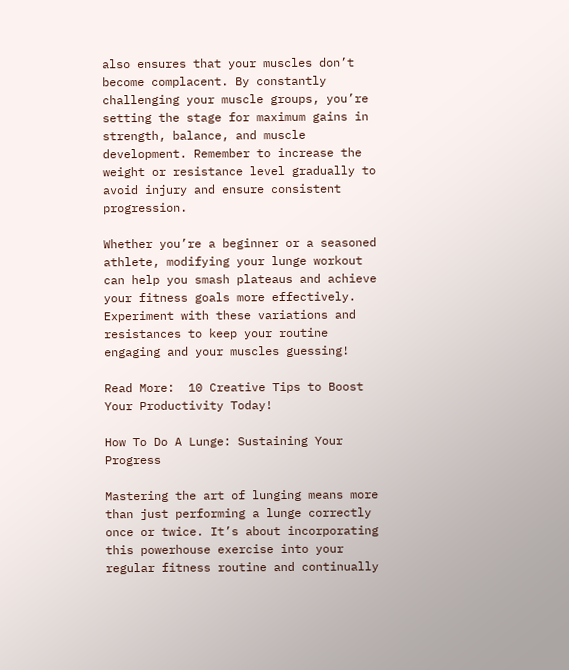also ensures that your muscles don’t become complacent. By constantly challenging your muscle groups, you’re setting the stage for maximum gains in strength, balance, and muscle development. Remember to increase the weight or resistance level gradually to avoid injury and ensure consistent progression.

Whether you’re a beginner or a seasoned athlete, modifying your lunge workout can help you smash plateaus and achieve your fitness goals more effectively. Experiment with these variations and resistances to keep your routine engaging and your muscles guessing!

Read More:  10 Creative Tips to Boost Your Productivity Today!

How To Do A Lunge: Sustaining Your Progress

Mastering the art of lunging means more than just performing a lunge correctly once or twice. It’s about incorporating this powerhouse exercise into your regular fitness routine and continually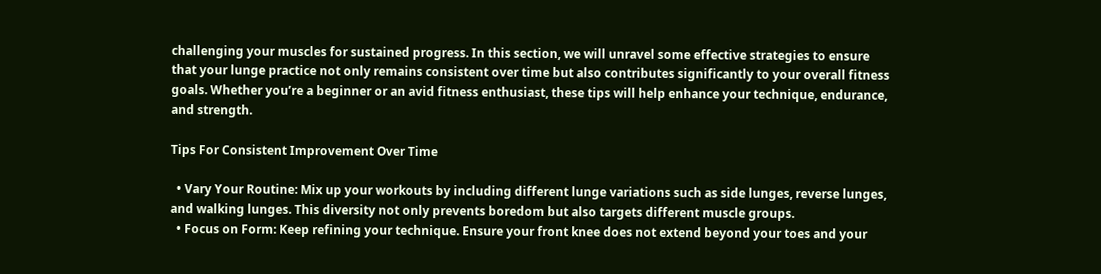challenging your muscles for sustained progress. In this section, we will unravel some effective strategies to ensure that your lunge practice not only remains consistent over time but also contributes significantly to your overall fitness goals. Whether you’re a beginner or an avid fitness enthusiast, these tips will help enhance your technique, endurance, and strength.

Tips For Consistent Improvement Over Time

  • Vary Your Routine: Mix up your workouts by including different lunge variations such as side lunges, reverse lunges, and walking lunges. This diversity not only prevents boredom but also targets different muscle groups.
  • Focus on Form: Keep refining your technique. Ensure your front knee does not extend beyond your toes and your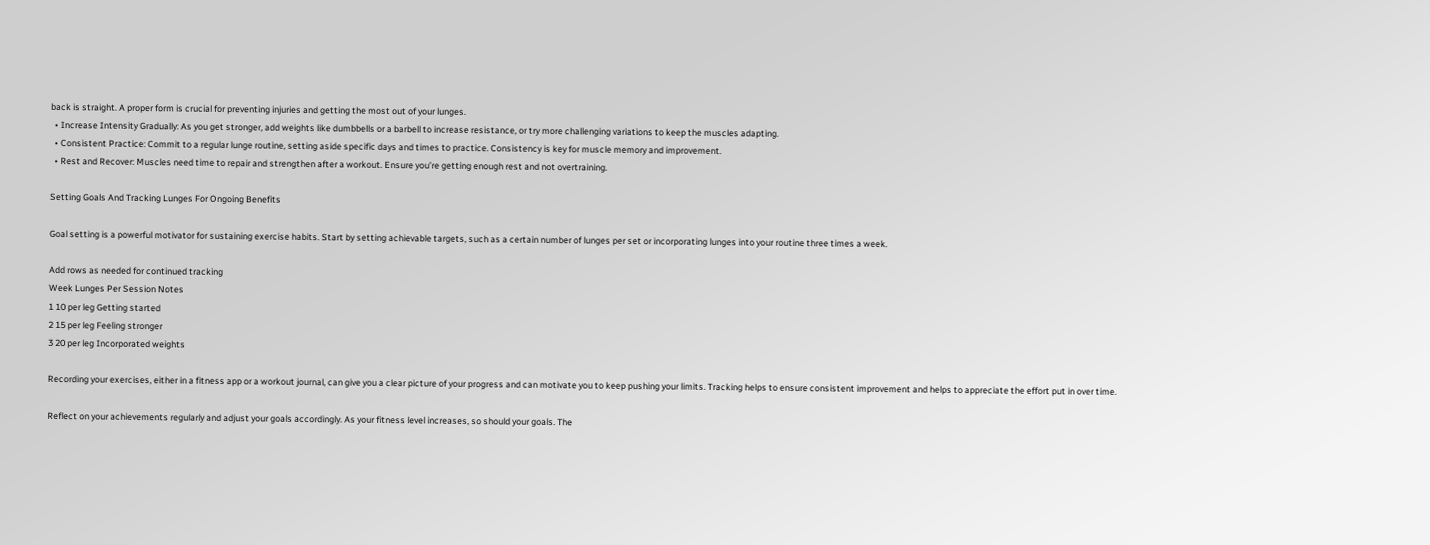back is straight. A proper form is crucial for preventing injuries and getting the most out of your lunges.
  • Increase Intensity Gradually: As you get stronger, add weights like dumbbells or a barbell to increase resistance, or try more challenging variations to keep the muscles adapting.
  • Consistent Practice: Commit to a regular lunge routine, setting aside specific days and times to practice. Consistency is key for muscle memory and improvement.
  • Rest and Recover: Muscles need time to repair and strengthen after a workout. Ensure you’re getting enough rest and not overtraining.

Setting Goals And Tracking Lunges For Ongoing Benefits

Goal setting is a powerful motivator for sustaining exercise habits. Start by setting achievable targets, such as a certain number of lunges per set or incorporating lunges into your routine three times a week.

Add rows as needed for continued tracking
Week Lunges Per Session Notes
1 10 per leg Getting started
2 15 per leg Feeling stronger
3 20 per leg Incorporated weights

Recording your exercises, either in a fitness app or a workout journal, can give you a clear picture of your progress and can motivate you to keep pushing your limits. Tracking helps to ensure consistent improvement and helps to appreciate the effort put in over time.

Reflect on your achievements regularly and adjust your goals accordingly. As your fitness level increases, so should your goals. The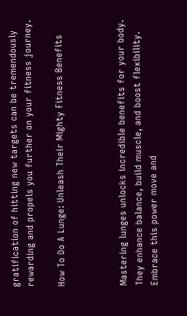gratification of hitting new targets can be tremendously rewarding and propels you further on your fitness journey.

How To Do A Lunge: Unleash Their Mighty Fitness Benefits



Mastering lunges unlocks incredible benefits for your body. They enhance balance, build muscle, and boost flexibility. Embrace this power move and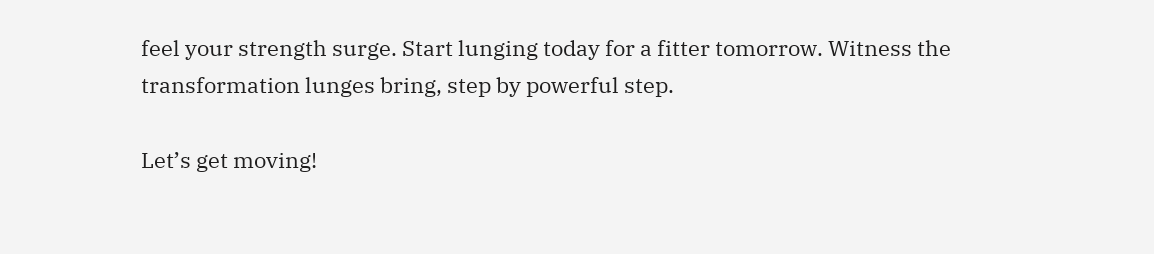feel your strength surge. Start lunging today for a fitter tomorrow. Witness the transformation lunges bring, step by powerful step.

Let’s get moving!